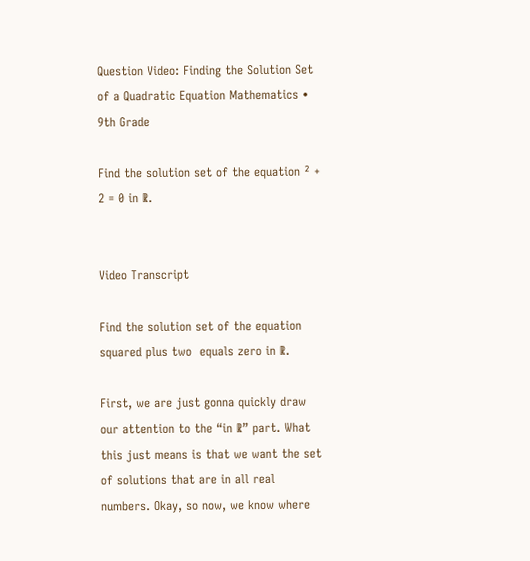Question Video: Finding the Solution Set of a Quadratic Equation Mathematics • 9th Grade

Find the solution set of the equation ² + 2 = 0 in ℝ.


Video Transcript

Find the solution set of the equation  squared plus two  equals zero in ℝ.

First, we are just gonna quickly draw our attention to the “in ℝ” part. What this just means is that we want the set of solutions that are in all real numbers. Okay, so now, we know where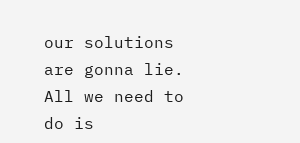our solutions are gonna lie. All we need to do is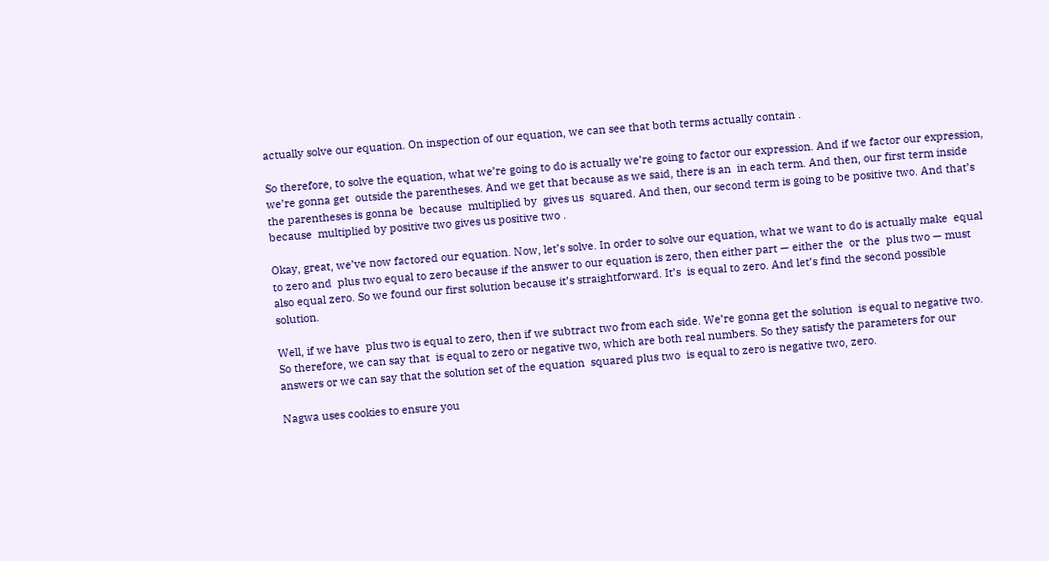actually solve our equation. On inspection of our equation, we can see that both terms actually contain .

So therefore, to solve the equation, what we’re going to do is actually we’re going to factor our expression. And if we factor our expression, we’re gonna get  outside the parentheses. And we get that because as we said, there is an  in each term. And then, our first term inside the parentheses is gonna be  because  multiplied by  gives us  squared. And then, our second term is going to be positive two. And that’s because  multiplied by positive two gives us positive two .

Okay, great, we’ve now factored our equation. Now, let’s solve. In order to solve our equation, what we want to do is actually make  equal to zero and  plus two equal to zero because if the answer to our equation is zero, then either part — either the  or the  plus two — must also equal zero. So we found our first solution because it’s straightforward. It’s  is equal to zero. And let’s find the second possible solution.

Well, if we have  plus two is equal to zero, then if we subtract two from each side. We’re gonna get the solution  is equal to negative two. So therefore, we can say that  is equal to zero or negative two, which are both real numbers. So they satisfy the parameters for our answers or we can say that the solution set of the equation  squared plus two  is equal to zero is negative two, zero.

Nagwa uses cookies to ensure you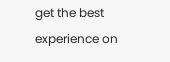get the best experience on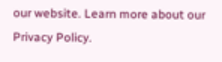our website. Learn more about our Privacy Policy.